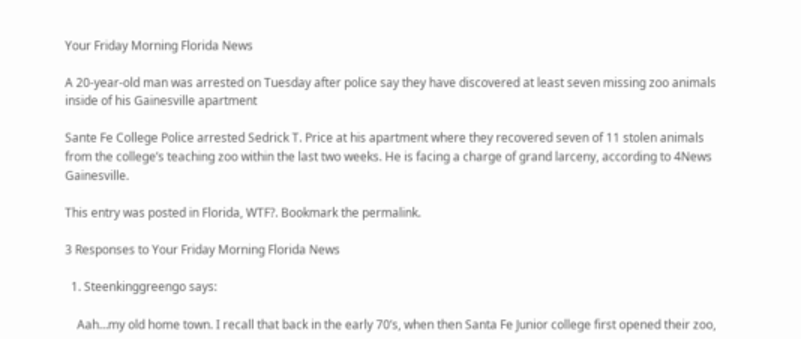Your Friday Morning Florida News

A 20-year-old man was arrested on Tuesday after police say they have discovered at least seven missing zoo animals inside of his Gainesville apartment

Sante Fe College Police arrested Sedrick T. Price at his apartment where they recovered seven of 11 stolen animals from the college’s teaching zoo within the last two weeks. He is facing a charge of grand larceny, according to 4News Gainesville.

This entry was posted in Florida, WTF?. Bookmark the permalink.

3 Responses to Your Friday Morning Florida News

  1. Steenkinggreengo says:

    Aah…my old home town. I recall that back in the early 70’s, when then Santa Fe Junior college first opened their zoo,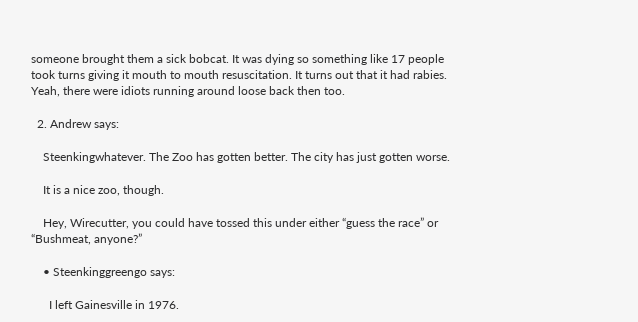someone brought them a sick bobcat. It was dying so something like 17 people took turns giving it mouth to mouth resuscitation. It turns out that it had rabies. Yeah, there were idiots running around loose back then too.

  2. Andrew says:

    Steenkingwhatever. The Zoo has gotten better. The city has just gotten worse.

    It is a nice zoo, though.

    Hey, Wirecutter, you could have tossed this under either “guess the race” or “Bushmeat, anyone?”

    • Steenkinggreengo says:

      I left Gainesville in 1976.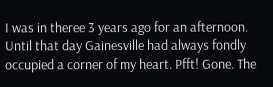I was in theree 3 years ago for an afternoon. Until that day Gainesville had always fondly occupied a corner of my heart. Pfft! Gone. The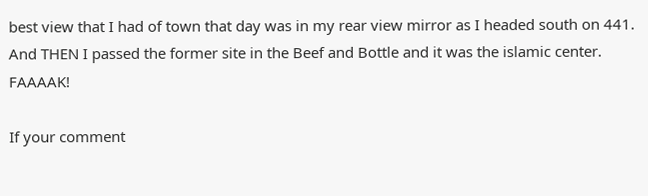best view that I had of town that day was in my rear view mirror as I headed south on 441. And THEN I passed the former site in the Beef and Bottle and it was the islamic center. FAAAAK!

If your comment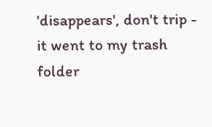'disappears', don't trip - it went to my trash folder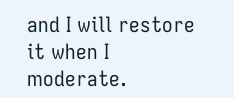and I will restore it when I moderate.